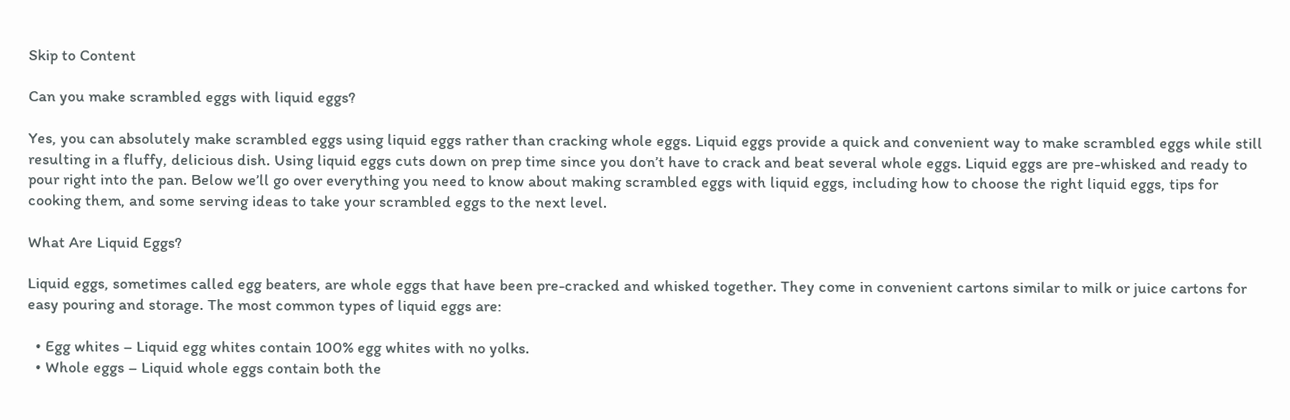Skip to Content

Can you make scrambled eggs with liquid eggs?

Yes, you can absolutely make scrambled eggs using liquid eggs rather than cracking whole eggs. Liquid eggs provide a quick and convenient way to make scrambled eggs while still resulting in a fluffy, delicious dish. Using liquid eggs cuts down on prep time since you don’t have to crack and beat several whole eggs. Liquid eggs are pre-whisked and ready to pour right into the pan. Below we’ll go over everything you need to know about making scrambled eggs with liquid eggs, including how to choose the right liquid eggs, tips for cooking them, and some serving ideas to take your scrambled eggs to the next level.

What Are Liquid Eggs?

Liquid eggs, sometimes called egg beaters, are whole eggs that have been pre-cracked and whisked together. They come in convenient cartons similar to milk or juice cartons for easy pouring and storage. The most common types of liquid eggs are:

  • Egg whites – Liquid egg whites contain 100% egg whites with no yolks.
  • Whole eggs – Liquid whole eggs contain both the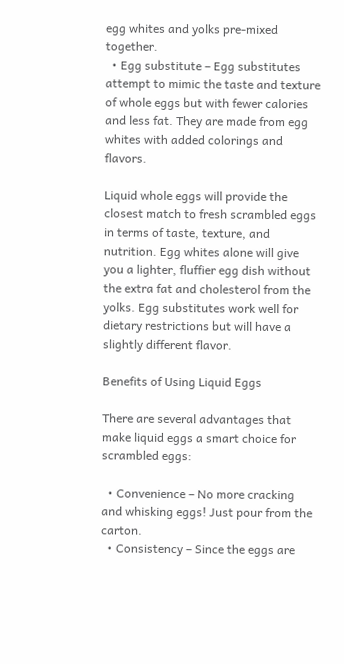egg whites and yolks pre-mixed together.
  • Egg substitute – Egg substitutes attempt to mimic the taste and texture of whole eggs but with fewer calories and less fat. They are made from egg whites with added colorings and flavors.

Liquid whole eggs will provide the closest match to fresh scrambled eggs in terms of taste, texture, and nutrition. Egg whites alone will give you a lighter, fluffier egg dish without the extra fat and cholesterol from the yolks. Egg substitutes work well for dietary restrictions but will have a slightly different flavor.

Benefits of Using Liquid Eggs

There are several advantages that make liquid eggs a smart choice for scrambled eggs:

  • Convenience – No more cracking and whisking eggs! Just pour from the carton.
  • Consistency – Since the eggs are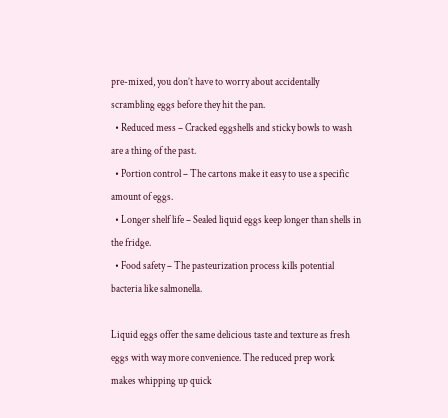pre-mixed, you don’t have to worry about accidentally scrambling eggs before they hit the pan.
  • Reduced mess – Cracked eggshells and sticky bowls to wash are a thing of the past.
  • Portion control – The cartons make it easy to use a specific amount of eggs.
  • Longer shelf life – Sealed liquid eggs keep longer than shells in the fridge.
  • Food safety – The pasteurization process kills potential bacteria like salmonella.

Liquid eggs offer the same delicious taste and texture as fresh eggs with way more convenience. The reduced prep work makes whipping up quick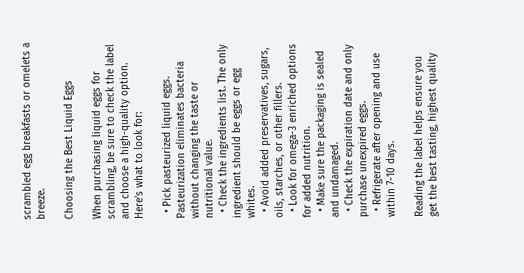scrambled egg breakfasts or omelets a breeze.

Choosing the Best Liquid Eggs

When purchasing liquid eggs for scrambling, be sure to check the label and choose a high-quality option. Here’s what to look for:

  • Pick pasteurized liquid eggs. Pasteurization eliminates bacteria without changing the taste or nutritional value.
  • Check the ingredients list. The only ingredient should be eggs or egg whites.
  • Avoid added preservatives, sugars, oils, starches, or other fillers.
  • Look for omega-3 enriched options for added nutrition.
  • Make sure the packaging is sealed and undamaged.
  • Check the expiration date and only purchase unexpired eggs.
  • Refrigerate after opening and use within 7-10 days.

Reading the label helps ensure you get the best tasting, highest quality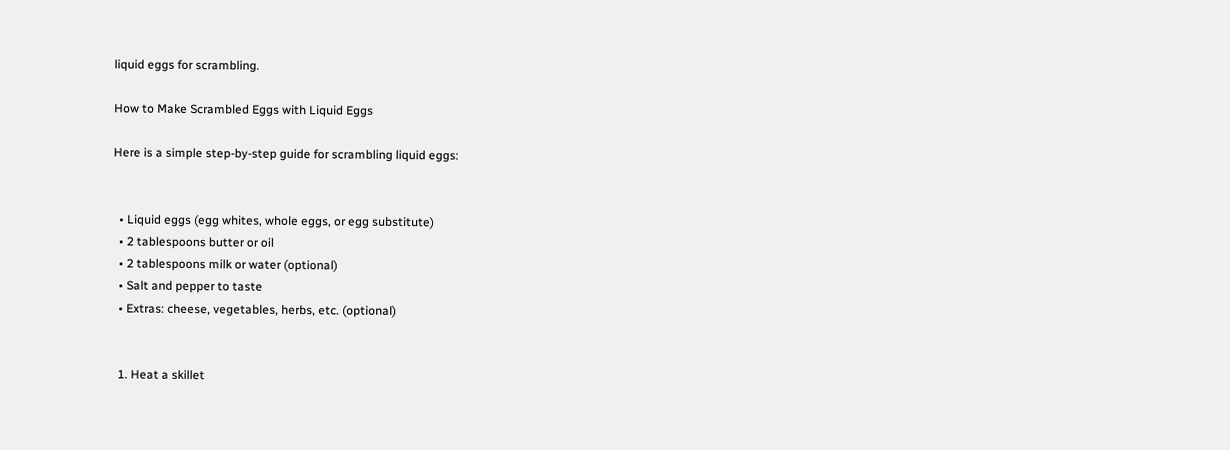liquid eggs for scrambling.

How to Make Scrambled Eggs with Liquid Eggs

Here is a simple step-by-step guide for scrambling liquid eggs:


  • Liquid eggs (egg whites, whole eggs, or egg substitute)
  • 2 tablespoons butter or oil
  • 2 tablespoons milk or water (optional)
  • Salt and pepper to taste
  • Extras: cheese, vegetables, herbs, etc. (optional)


  1. Heat a skillet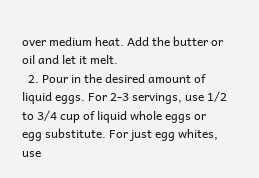over medium heat. Add the butter or oil and let it melt.
  2. Pour in the desired amount of liquid eggs. For 2-3 servings, use 1/2 to 3/4 cup of liquid whole eggs or egg substitute. For just egg whites, use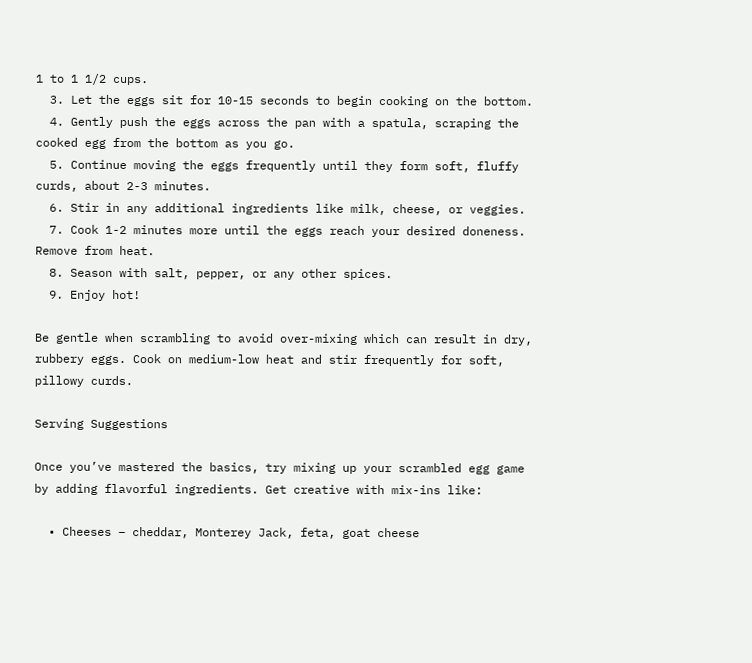1 to 1 1/2 cups.
  3. Let the eggs sit for 10-15 seconds to begin cooking on the bottom.
  4. Gently push the eggs across the pan with a spatula, scraping the cooked egg from the bottom as you go.
  5. Continue moving the eggs frequently until they form soft, fluffy curds, about 2-3 minutes.
  6. Stir in any additional ingredients like milk, cheese, or veggies.
  7. Cook 1-2 minutes more until the eggs reach your desired doneness. Remove from heat.
  8. Season with salt, pepper, or any other spices.
  9. Enjoy hot!

Be gentle when scrambling to avoid over-mixing which can result in dry, rubbery eggs. Cook on medium-low heat and stir frequently for soft, pillowy curds.

Serving Suggestions

Once you’ve mastered the basics, try mixing up your scrambled egg game by adding flavorful ingredients. Get creative with mix-ins like:

  • Cheeses – cheddar, Monterey Jack, feta, goat cheese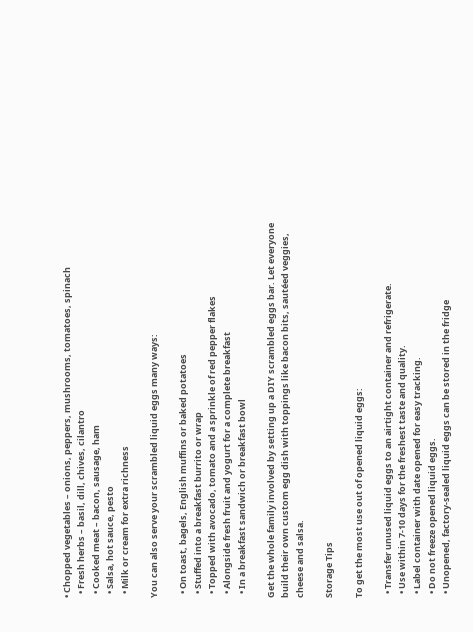• Chopped vegetables – onions, peppers, mushrooms, tomatoes, spinach
  • Fresh herbs – basil, dill, chives, cilantro
  • Cooked meat – bacon, sausage, ham
  • Salsa, hot sauce, pesto
  • Milk or cream for extra richness

You can also serve your scrambled liquid eggs many ways:

  • On toast, bagels, English muffins or baked potatoes
  • Stuffed into a breakfast burrito or wrap
  • Topped with avocado, tomato and a sprinkle of red pepper flakes
  • Alongside fresh fruit and yogurt for a complete breakfast
  • In a breakfast sandwich or breakfast bowl

Get the whole family involved by setting up a DIY scrambled eggs bar. Let everyone build their own custom egg dish with toppings like bacon bits, sautéed veggies, cheese and salsa.

Storage Tips

To get the most use out of opened liquid eggs:

  • Transfer unused liquid eggs to an airtight container and refrigerate.
  • Use within 7-10 days for the freshest taste and quality.
  • Label container with date opened for easy tracking.
  • Do not freeze opened liquid eggs.
  • Unopened, factory-sealed liquid eggs can be stored in the fridge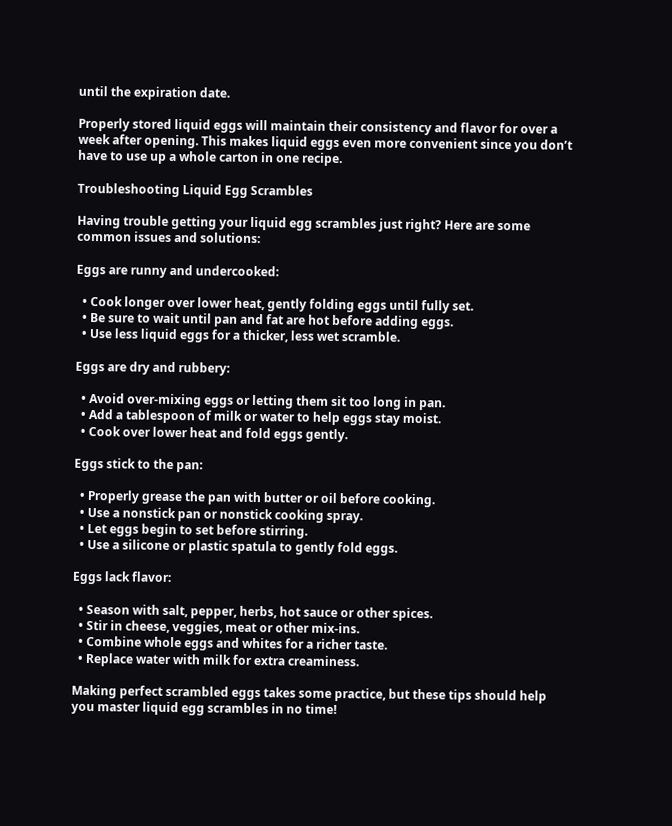until the expiration date.

Properly stored liquid eggs will maintain their consistency and flavor for over a week after opening. This makes liquid eggs even more convenient since you don’t have to use up a whole carton in one recipe.

Troubleshooting Liquid Egg Scrambles

Having trouble getting your liquid egg scrambles just right? Here are some common issues and solutions:

Eggs are runny and undercooked:

  • Cook longer over lower heat, gently folding eggs until fully set.
  • Be sure to wait until pan and fat are hot before adding eggs.
  • Use less liquid eggs for a thicker, less wet scramble.

Eggs are dry and rubbery:

  • Avoid over-mixing eggs or letting them sit too long in pan.
  • Add a tablespoon of milk or water to help eggs stay moist.
  • Cook over lower heat and fold eggs gently.

Eggs stick to the pan:

  • Properly grease the pan with butter or oil before cooking.
  • Use a nonstick pan or nonstick cooking spray.
  • Let eggs begin to set before stirring.
  • Use a silicone or plastic spatula to gently fold eggs.

Eggs lack flavor:

  • Season with salt, pepper, herbs, hot sauce or other spices.
  • Stir in cheese, veggies, meat or other mix-ins.
  • Combine whole eggs and whites for a richer taste.
  • Replace water with milk for extra creaminess.

Making perfect scrambled eggs takes some practice, but these tips should help you master liquid egg scrambles in no time!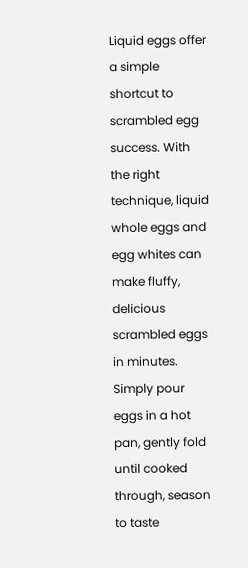Liquid eggs offer a simple shortcut to scrambled egg success. With the right technique, liquid whole eggs and egg whites can make fluffy, delicious scrambled eggs in minutes. Simply pour eggs in a hot pan, gently fold until cooked through, season to taste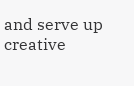and serve up creative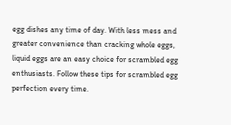egg dishes any time of day. With less mess and greater convenience than cracking whole eggs, liquid eggs are an easy choice for scrambled egg enthusiasts. Follow these tips for scrambled egg perfection every time.